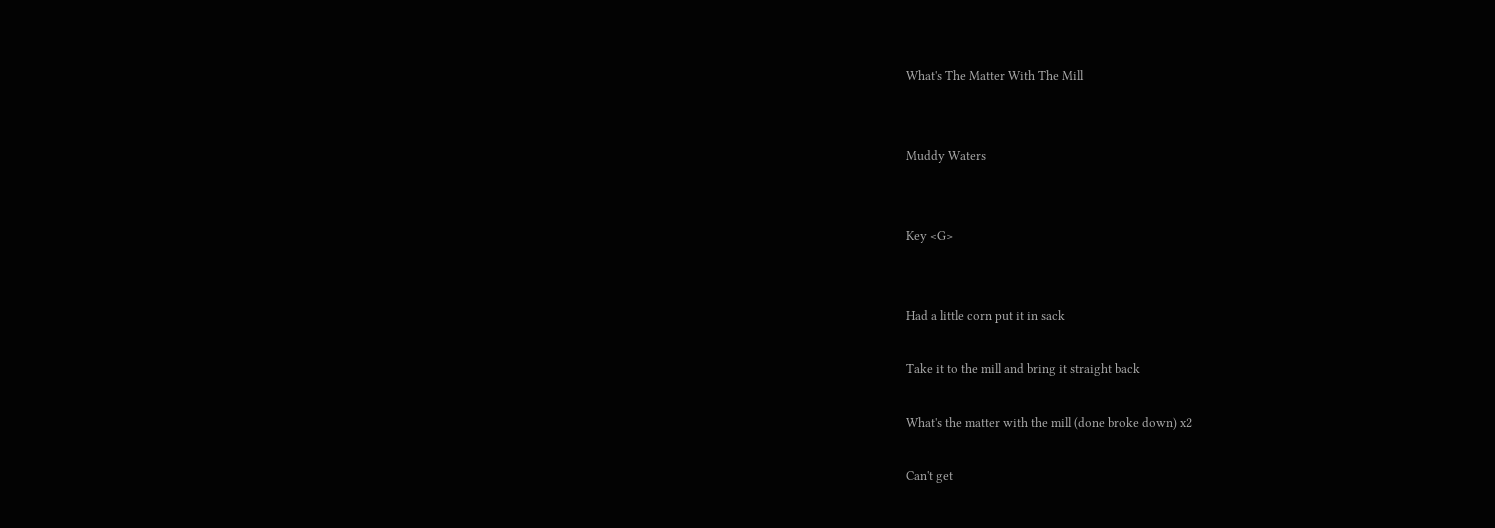What's The Matter With The Mill


Muddy Waters


Key <G>


Had a little corn put it in sack

Take it to the mill and bring it straight back

What's the matter with the mill (done broke down) x2

Can't get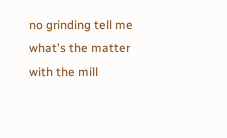no grinding tell me what's the matter with the mill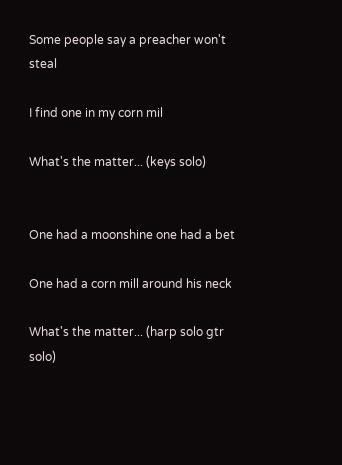Some people say a preacher won't steal

I find one in my corn mil

What's the matter... (keys solo)


One had a moonshine one had a bet

One had a corn mill around his neck

What's the matter... (harp solo gtr solo)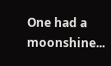One had a moonshine...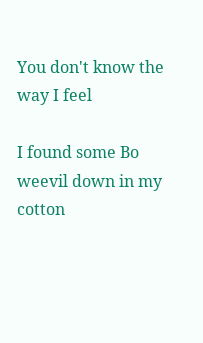You don't know the way I feel

I found some Bo weevil down in my cotton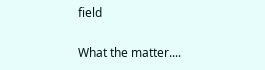field

What the matter....